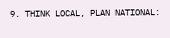9. THINK LOCAL, PLAN NATIONAL: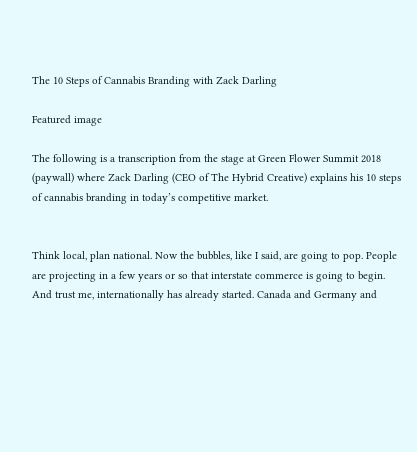The 10 Steps of Cannabis Branding with Zack Darling

Featured image

The following is a transcription from the stage at Green Flower Summit 2018 (paywall) where Zack Darling (CEO of The Hybrid Creative) explains his 10 steps of cannabis branding in today’s competitive market.


Think local, plan national. Now the bubbles, like I said, are going to pop. People are projecting in a few years or so that interstate commerce is going to begin. And trust me, internationally has already started. Canada and Germany and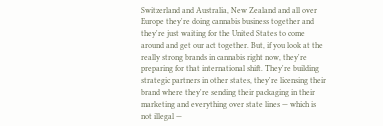Switzerland and Australia, New Zealand and all over Europe they're doing cannabis business together and they're just waiting for the United States to come around and get our act together. But, if you look at the really strong brands in cannabis right now, they're preparing for that international shift. They're building strategic partners in other states, they're licensing their brand where they're sending their packaging in their marketing and everything over state lines — which is not illegal —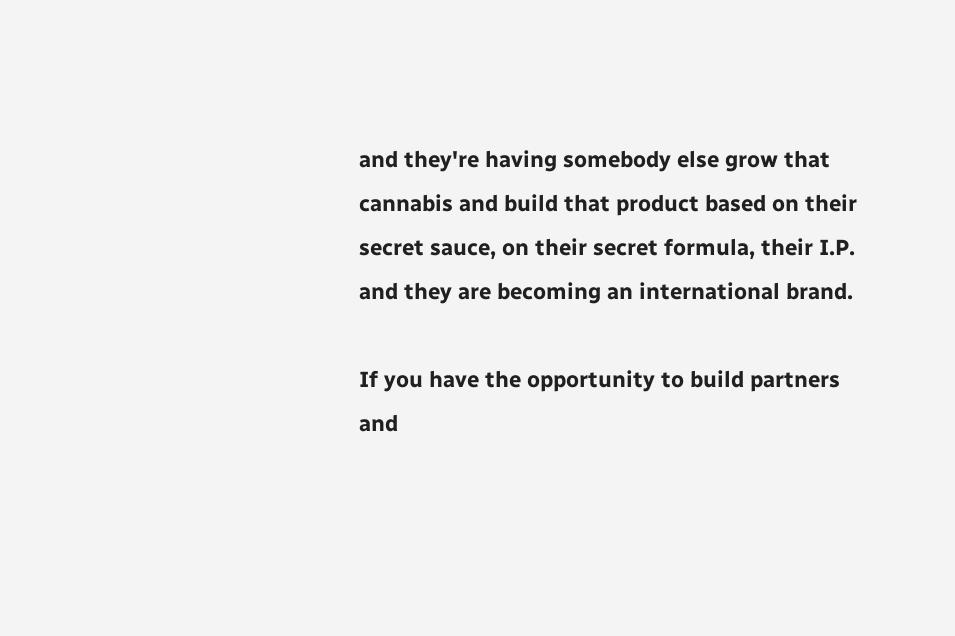and they're having somebody else grow that cannabis and build that product based on their secret sauce, on their secret formula, their I.P. and they are becoming an international brand.

If you have the opportunity to build partners and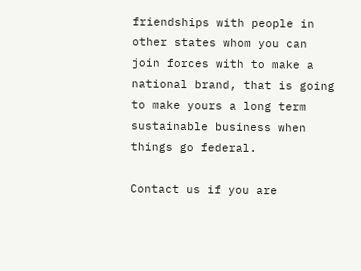friendships with people in other states whom you can join forces with to make a national brand, that is going to make yours a long term sustainable business when things go federal.

Contact us if you are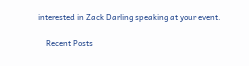interested in Zack Darling speaking at your event.

    Recent Posts